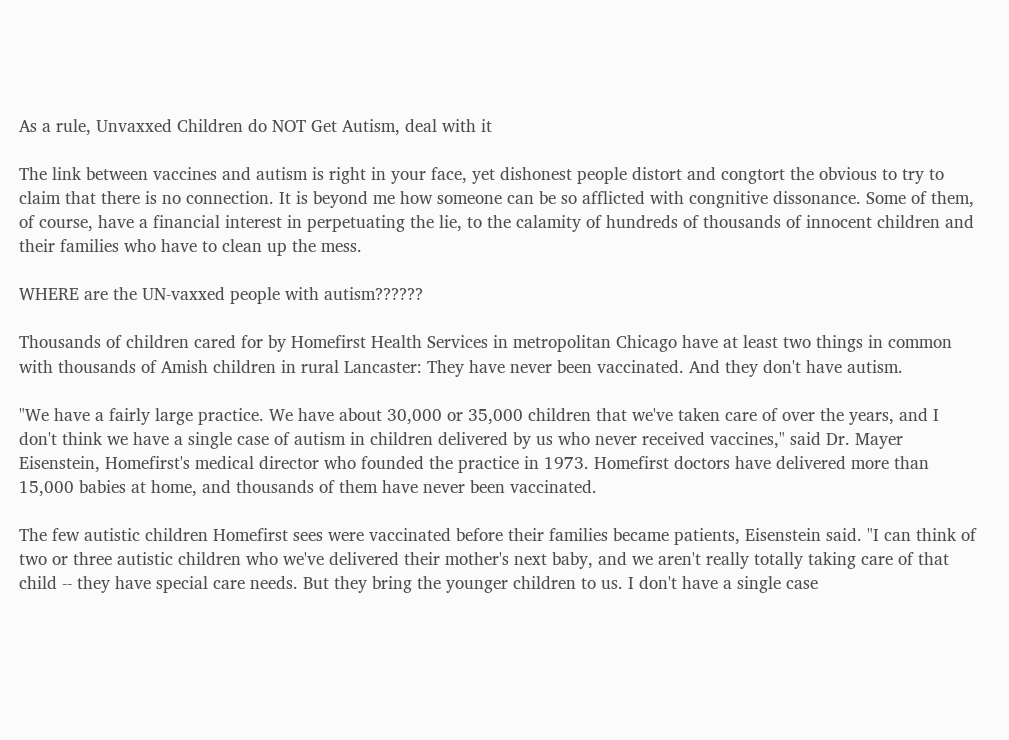As a rule, Unvaxxed Children do NOT Get Autism, deal with it

The link between vaccines and autism is right in your face, yet dishonest people distort and congtort the obvious to try to claim that there is no connection. It is beyond me how someone can be so afflicted with congnitive dissonance. Some of them, of course, have a financial interest in perpetuating the lie, to the calamity of hundreds of thousands of innocent children and their families who have to clean up the mess.

WHERE are the UN-vaxxed people with autism??????

Thousands of children cared for by Homefirst Health Services in metropolitan Chicago have at least two things in common with thousands of Amish children in rural Lancaster: They have never been vaccinated. And they don't have autism.

"We have a fairly large practice. We have about 30,000 or 35,000 children that we've taken care of over the years, and I don't think we have a single case of autism in children delivered by us who never received vaccines," said Dr. Mayer Eisenstein, Homefirst's medical director who founded the practice in 1973. Homefirst doctors have delivered more than 15,000 babies at home, and thousands of them have never been vaccinated.

The few autistic children Homefirst sees were vaccinated before their families became patients, Eisenstein said. "I can think of two or three autistic children who we've delivered their mother's next baby, and we aren't really totally taking care of that child -- they have special care needs. But they bring the younger children to us. I don't have a single case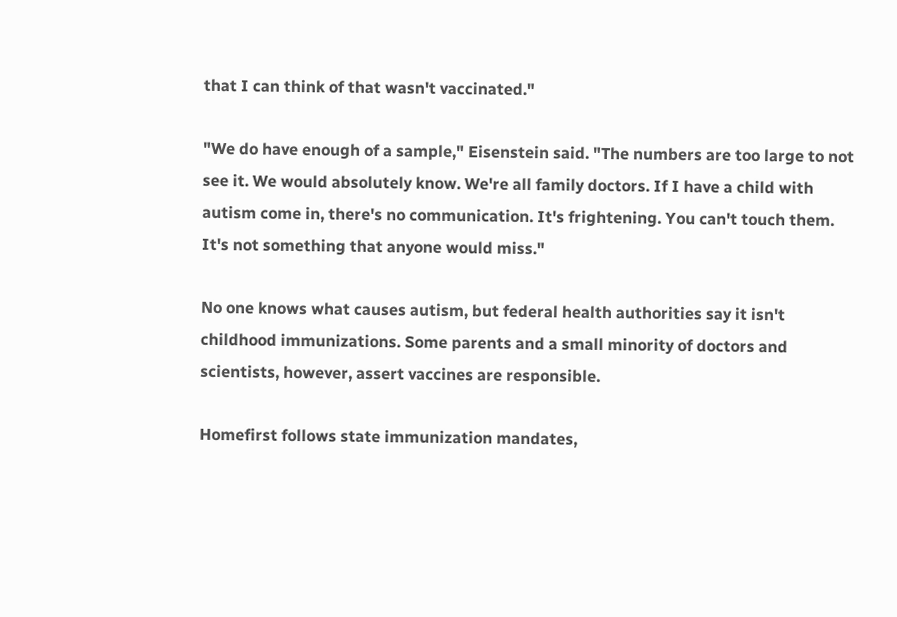that I can think of that wasn't vaccinated."

"We do have enough of a sample," Eisenstein said. "The numbers are too large to not see it. We would absolutely know. We're all family doctors. If I have a child with autism come in, there's no communication. It's frightening. You can't touch them. It's not something that anyone would miss."

No one knows what causes autism, but federal health authorities say it isn't childhood immunizations. Some parents and a small minority of doctors and scientists, however, assert vaccines are responsible.

Homefirst follows state immunization mandates,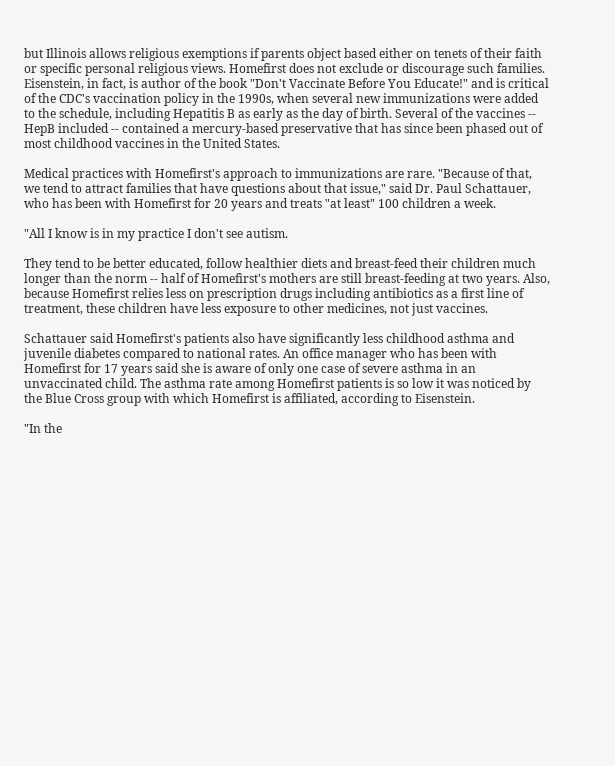but Illinois allows religious exemptions if parents object based either on tenets of their faith or specific personal religious views. Homefirst does not exclude or discourage such families. Eisenstein, in fact, is author of the book "Don't Vaccinate Before You Educate!" and is critical of the CDC's vaccination policy in the 1990s, when several new immunizations were added to the schedule, including Hepatitis B as early as the day of birth. Several of the vaccines -- HepB included -- contained a mercury-based preservative that has since been phased out of most childhood vaccines in the United States.

Medical practices with Homefirst's approach to immunizations are rare. "Because of that, we tend to attract families that have questions about that issue," said Dr. Paul Schattauer, who has been with Homefirst for 20 years and treats "at least" 100 children a week.

"All I know is in my practice I don't see autism.

They tend to be better educated, follow healthier diets and breast-feed their children much longer than the norm -- half of Homefirst's mothers are still breast-feeding at two years. Also, because Homefirst relies less on prescription drugs including antibiotics as a first line of treatment, these children have less exposure to other medicines, not just vaccines.

Schattauer said Homefirst's patients also have significantly less childhood asthma and juvenile diabetes compared to national rates. An office manager who has been with Homefirst for 17 years said she is aware of only one case of severe asthma in an unvaccinated child. The asthma rate among Homefirst patients is so low it was noticed by the Blue Cross group with which Homefirst is affiliated, according to Eisenstein.

"In the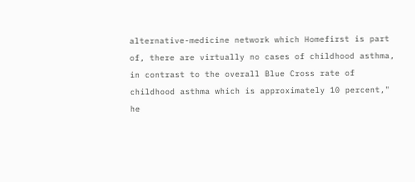alternative-medicine network which Homefirst is part of, there are virtually no cases of childhood asthma, in contrast to the overall Blue Cross rate of childhood asthma which is approximately 10 percent," he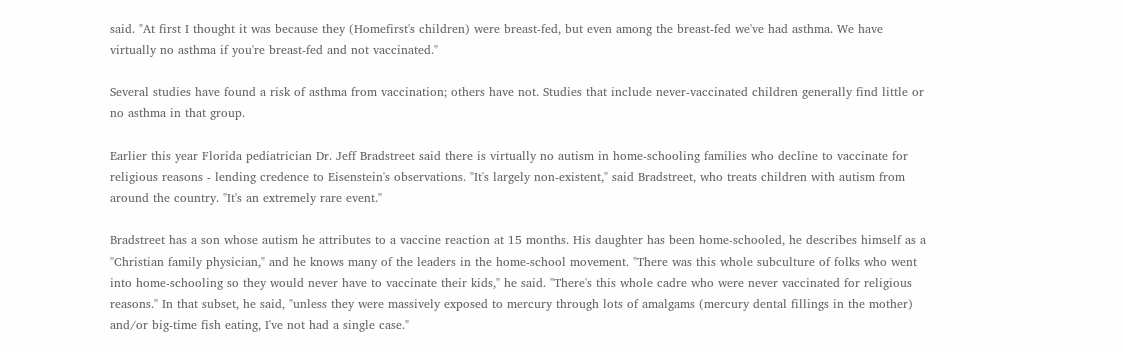said. "At first I thought it was because they (Homefirst's children) were breast-fed, but even among the breast-fed we've had asthma. We have virtually no asthma if you're breast-fed and not vaccinated."

Several studies have found a risk of asthma from vaccination; others have not. Studies that include never-vaccinated children generally find little or no asthma in that group.

Earlier this year Florida pediatrician Dr. Jeff Bradstreet said there is virtually no autism in home-schooling families who decline to vaccinate for religious reasons - lending credence to Eisenstein's observations. "It's largely non-existent," said Bradstreet, who treats children with autism from around the country. "It's an extremely rare event."

Bradstreet has a son whose autism he attributes to a vaccine reaction at 15 months. His daughter has been home-schooled, he describes himself as a "Christian family physician," and he knows many of the leaders in the home-school movement. "There was this whole subculture of folks who went into home-schooling so they would never have to vaccinate their kids," he said. "There's this whole cadre who were never vaccinated for religious reasons." In that subset, he said, "unless they were massively exposed to mercury through lots of amalgams (mercury dental fillings in the mother) and/or big-time fish eating, I've not had a single case."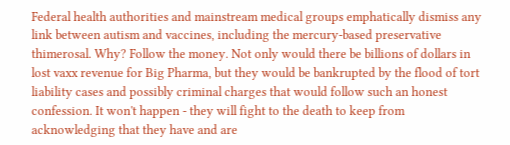Federal health authorities and mainstream medical groups emphatically dismiss any link between autism and vaccines, including the mercury-based preservative thimerosal. Why? Follow the money. Not only would there be billions of dollars in lost vaxx revenue for Big Pharma, but they would be bankrupted by the flood of tort liability cases and possibly criminal charges that would follow such an honest confession. It won't happen - they will fight to the death to keep from acknowledging that they have and are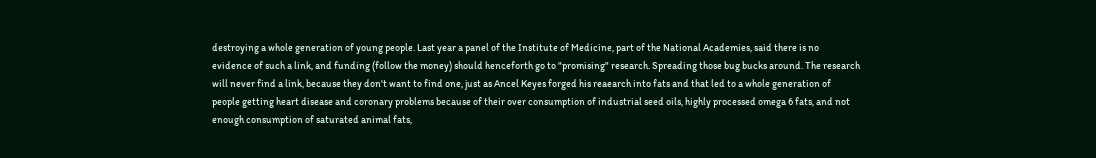destroying a whole generation of young people. Last year a panel of the Institute of Medicine, part of the National Academies, said there is no evidence of such a link, and funding (follow the money) should henceforth go to "promising" research. Spreading those bug bucks around. The research will never find a link, because they don't want to find one, just as Ancel Keyes forged his reaearch into fats and that led to a whole generation of people getting heart disease and coronary problems because of their over consumption of industrial seed oils, highly processed omega 6 fats, and not enough consumption of saturated animal fats,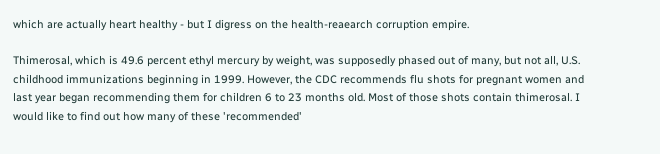which are actually heart healthy - but I digress on the health-reaearch corruption empire.

Thimerosal, which is 49.6 percent ethyl mercury by weight, was supposedly phased out of many, but not all, U.S. childhood immunizations beginning in 1999. However, the CDC recommends flu shots for pregnant women and last year began recommending them for children 6 to 23 months old. Most of those shots contain thimerosal. I would like to find out how many of these 'recommended'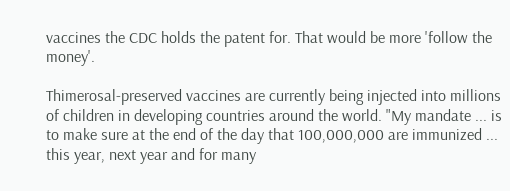vaccines the CDC holds the patent for. That would be more 'follow the money'.

Thimerosal-preserved vaccines are currently being injected into millions of children in developing countries around the world. "My mandate ... is to make sure at the end of the day that 100,000,000 are immunized ... this year, next year and for many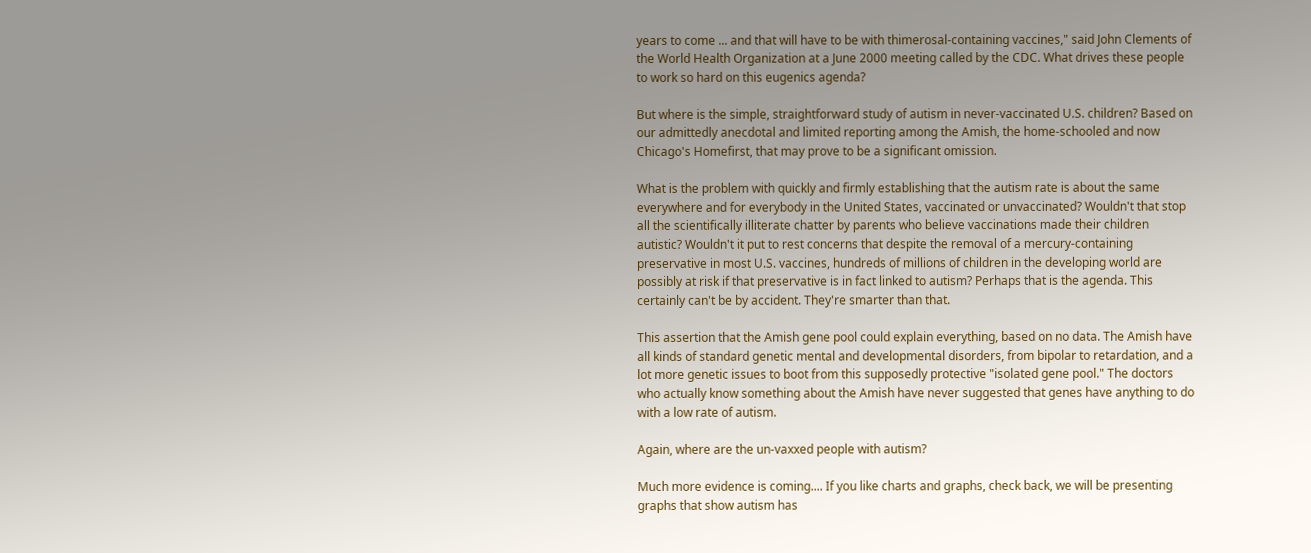years to come ... and that will have to be with thimerosal-containing vaccines," said John Clements of the World Health Organization at a June 2000 meeting called by the CDC. What drives these people to work so hard on this eugenics agenda?

But where is the simple, straightforward study of autism in never-vaccinated U.S. children? Based on our admittedly anecdotal and limited reporting among the Amish, the home-schooled and now Chicago's Homefirst, that may prove to be a significant omission.

What is the problem with quickly and firmly establishing that the autism rate is about the same everywhere and for everybody in the United States, vaccinated or unvaccinated? Wouldn't that stop all the scientifically illiterate chatter by parents who believe vaccinations made their children autistic? Wouldn't it put to rest concerns that despite the removal of a mercury-containing preservative in most U.S. vaccines, hundreds of millions of children in the developing world are possibly at risk if that preservative is in fact linked to autism? Perhaps that is the agenda. This certainly can't be by accident. They're smarter than that.

This assertion that the Amish gene pool could explain everything, based on no data. The Amish have all kinds of standard genetic mental and developmental disorders, from bipolar to retardation, and a lot more genetic issues to boot from this supposedly protective "isolated gene pool." The doctors who actually know something about the Amish have never suggested that genes have anything to do with a low rate of autism.

Again, where are the un-vaxxed people with autism?

Much more evidence is coming.... If you like charts and graphs, check back, we will be presenting graphs that show autism has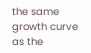the same growth curve as the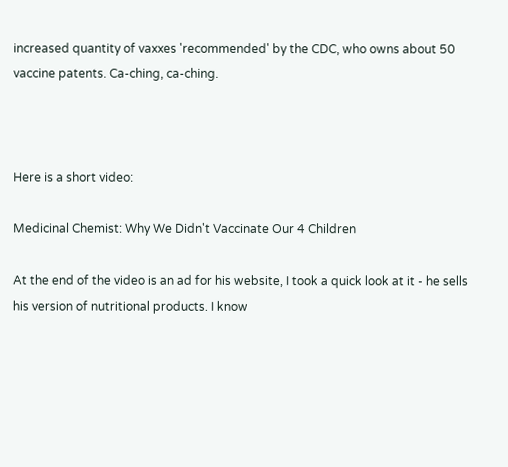increased quantity of vaxxes 'recommended' by the CDC, who owns about 50 vaccine patents. Ca-ching, ca-ching.



Here is a short video:

Medicinal Chemist: Why We Didn't Vaccinate Our 4 Children

At the end of the video is an ad for his website, I took a quick look at it - he sells his version of nutritional products. I know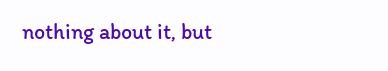nothing about it, but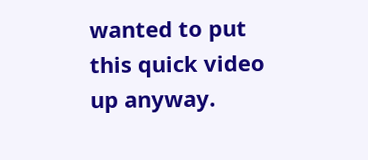wanted to put this quick video up anyway.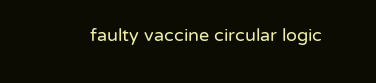faulty vaccine circular logic